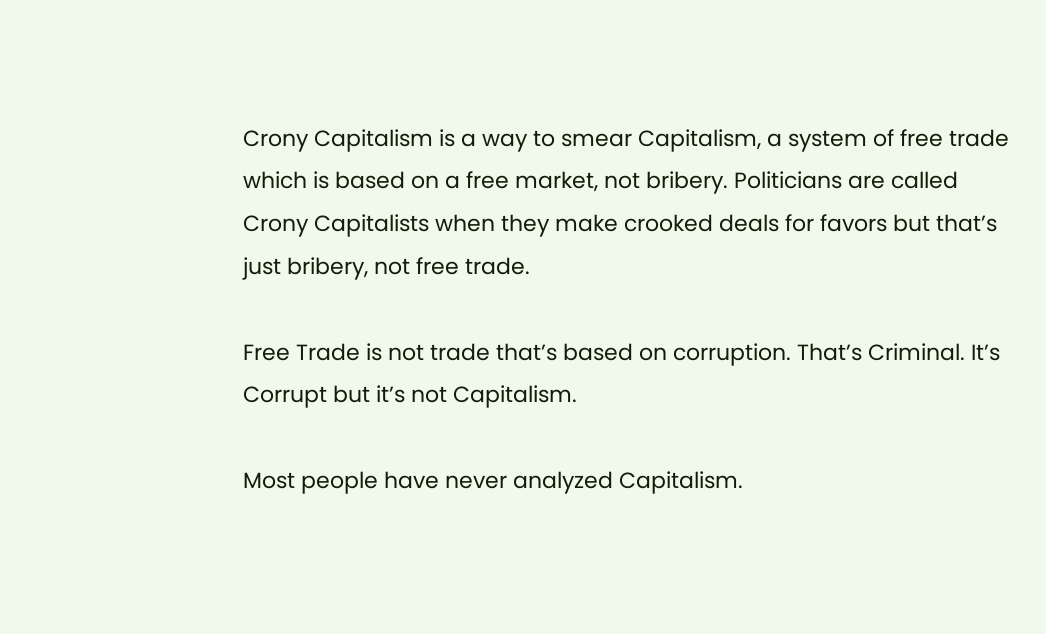Crony Capitalism is a way to smear Capitalism, a system of free trade which is based on a free market, not bribery. Politicians are called Crony Capitalists when they make crooked deals for favors but that’s just bribery, not free trade.

Free Trade is not trade that’s based on corruption. That’s Criminal. It’s Corrupt but it’s not Capitalism.

Most people have never analyzed Capitalism.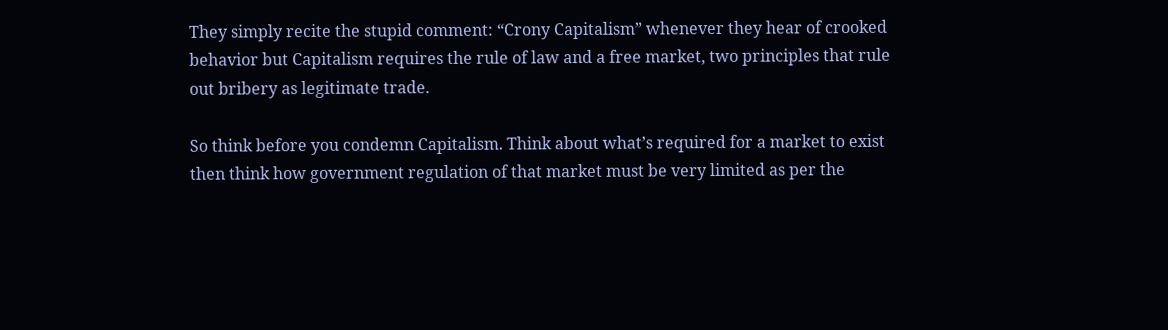They simply recite the stupid comment: “Crony Capitalism” whenever they hear of crooked behavior but Capitalism requires the rule of law and a free market, two principles that rule out bribery as legitimate trade.

So think before you condemn Capitalism. Think about what’s required for a market to exist then think how government regulation of that market must be very limited as per the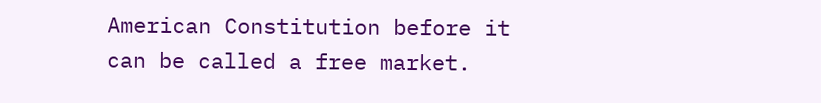American Constitution before it can be called a free market.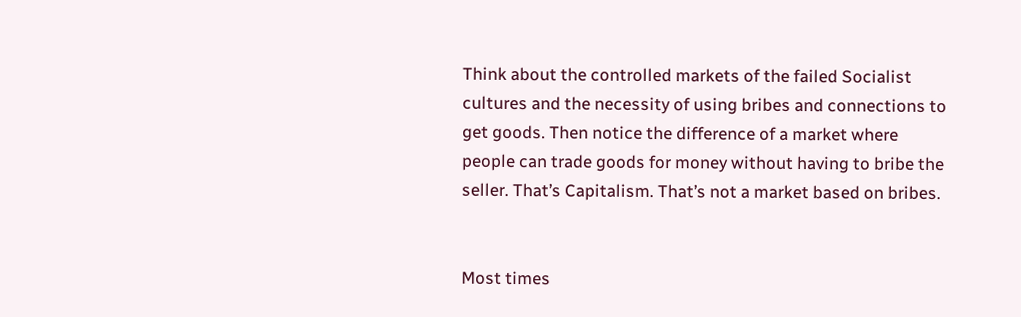Think about the controlled markets of the failed Socialist cultures and the necessity of using bribes and connections to get goods. Then notice the difference of a market where people can trade goods for money without having to bribe the seller. That’s Capitalism. That’s not a market based on bribes.


Most times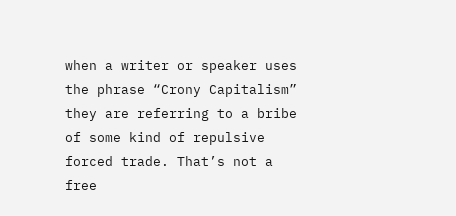when a writer or speaker uses the phrase “Crony Capitalism” they are referring to a bribe of some kind of repulsive forced trade. That’s not a free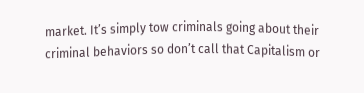market. It’s simply tow criminals going about their criminal behaviors so don’t call that Capitalism or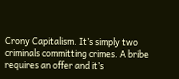Crony Capitalism. It’s simply two criminals committing crimes. A bribe requires an offer and it’s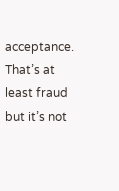acceptance. That’s at least fraud but it’s not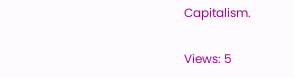Capitalism.

Views: 5